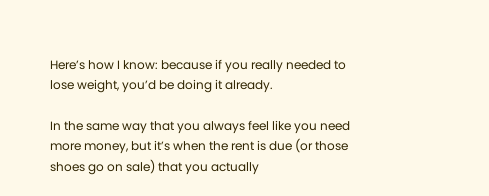Here’s how I know: because if you really needed to lose weight, you’d be doing it already.

In the same way that you always feel like you need more money, but it’s when the rent is due (or those shoes go on sale) that you actually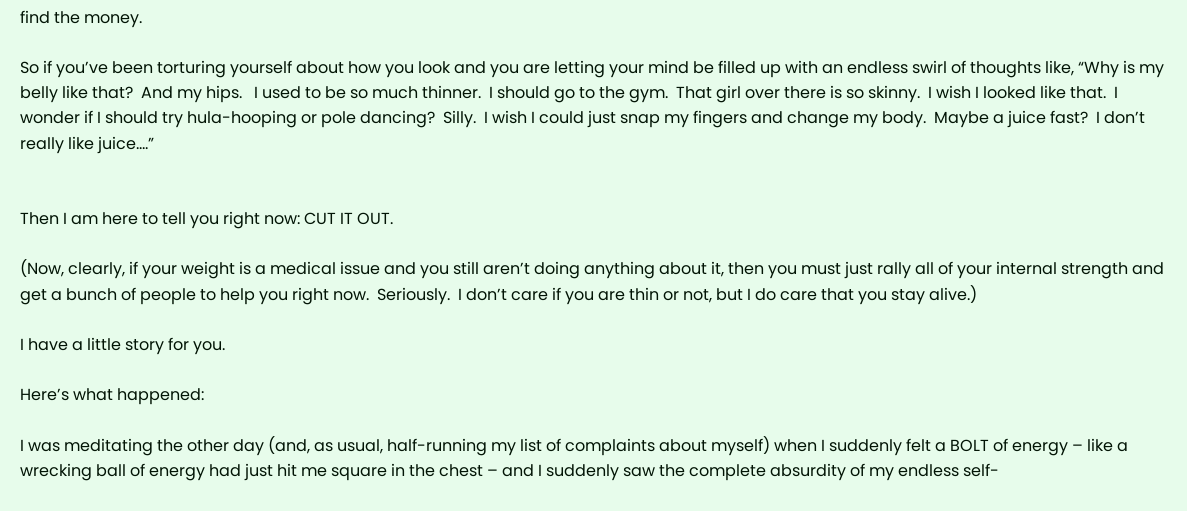find the money.

So if you’ve been torturing yourself about how you look and you are letting your mind be filled up with an endless swirl of thoughts like, “Why is my belly like that?  And my hips.   I used to be so much thinner.  I should go to the gym.  That girl over there is so skinny.  I wish I looked like that.  I wonder if I should try hula-hooping or pole dancing?  Silly.  I wish I could just snap my fingers and change my body.  Maybe a juice fast?  I don’t really like juice….”


Then I am here to tell you right now: CUT IT OUT.

(Now, clearly, if your weight is a medical issue and you still aren’t doing anything about it, then you must just rally all of your internal strength and get a bunch of people to help you right now.  Seriously.  I don’t care if you are thin or not, but I do care that you stay alive.)

I have a little story for you.

Here’s what happened:

I was meditating the other day (and, as usual, half-running my list of complaints about myself) when I suddenly felt a BOLT of energy – like a wrecking ball of energy had just hit me square in the chest – and I suddenly saw the complete absurdity of my endless self-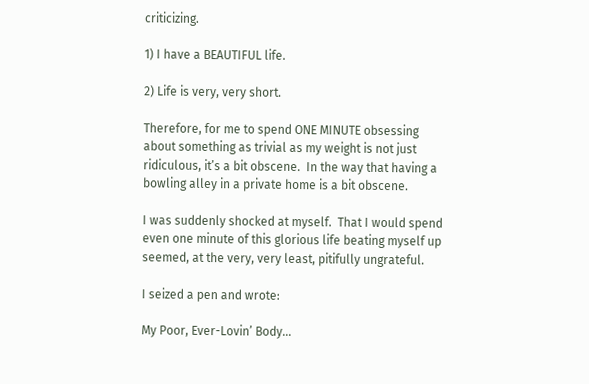criticizing.

1) I have a BEAUTIFUL life.

2) Life is very, very short.

Therefore, for me to spend ONE MINUTE obsessing about something as trivial as my weight is not just ridiculous, it’s a bit obscene.  In the way that having a bowling alley in a private home is a bit obscene.

I was suddenly shocked at myself.  That I would spend even one minute of this glorious life beating myself up seemed, at the very, very least, pitifully ungrateful.

I seized a pen and wrote:

My Poor, Ever-Lovin’ Body…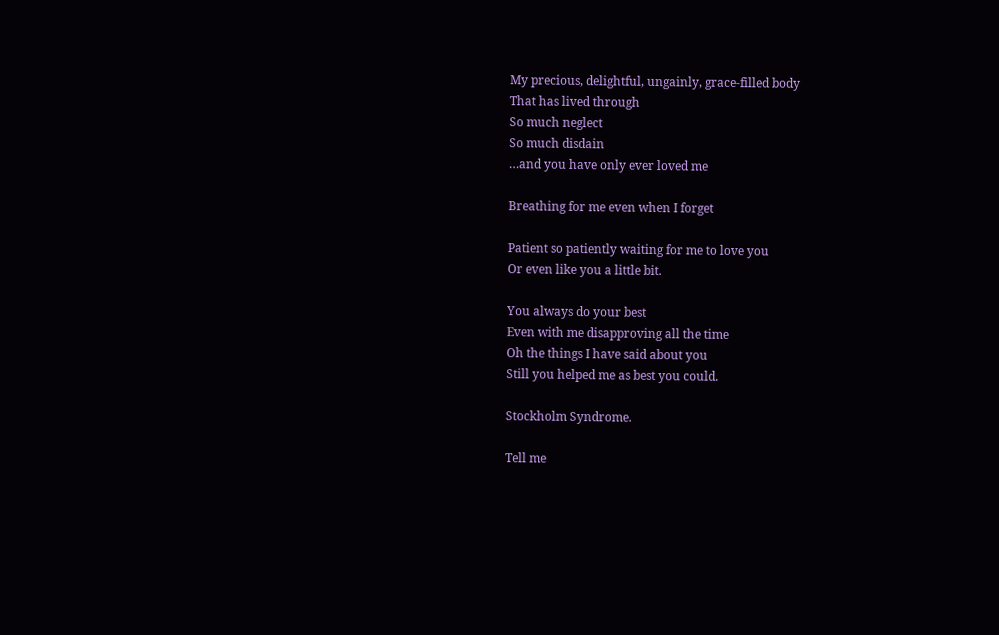My precious, delightful, ungainly, grace-filled body
That has lived through
So much neglect
So much disdain
…and you have only ever loved me

Breathing for me even when I forget

Patient so patiently waiting for me to love you
Or even like you a little bit.

You always do your best
Even with me disapproving all the time
Oh the things I have said about you
Still you helped me as best you could.

Stockholm Syndrome.

Tell me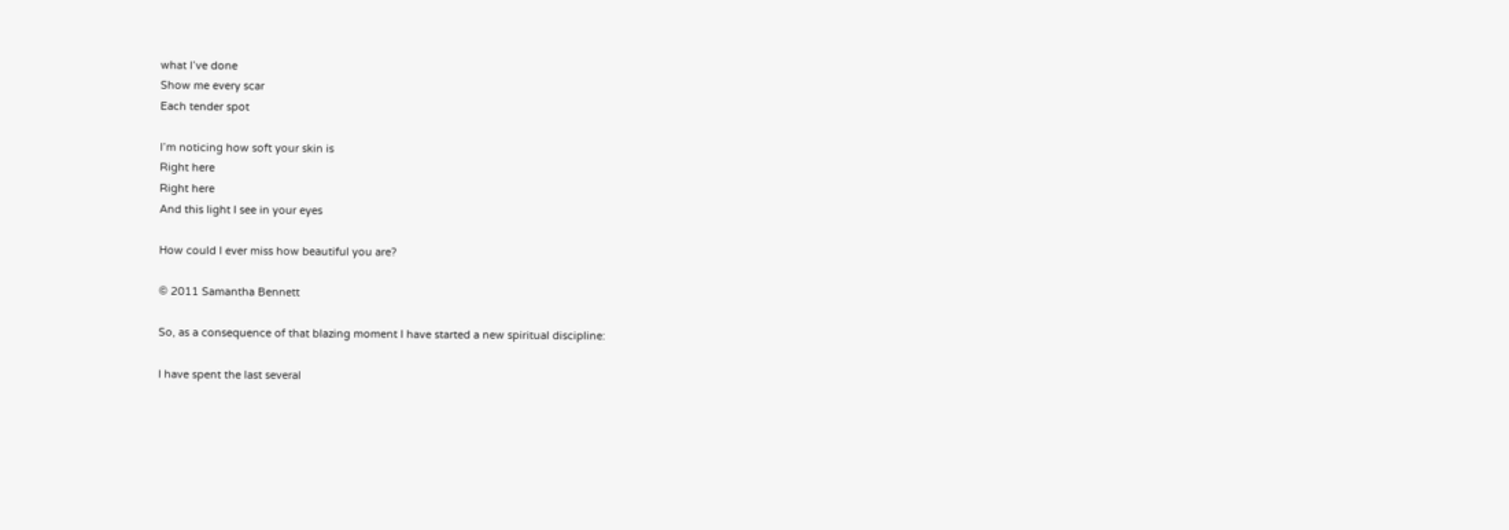what I’ve done
Show me every scar
Each tender spot

I’m noticing how soft your skin is
Right here
Right here
And this light I see in your eyes

How could I ever miss how beautiful you are?

© 2011 Samantha Bennett

So, as a consequence of that blazing moment I have started a new spiritual discipline:

I have spent the last several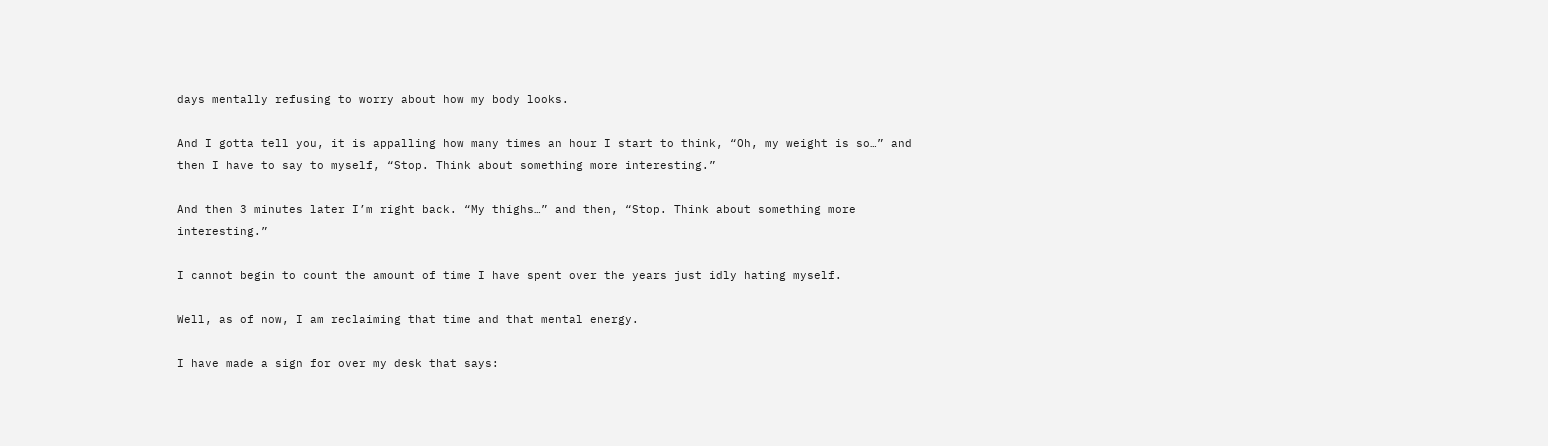days mentally refusing to worry about how my body looks.

And I gotta tell you, it is appalling how many times an hour I start to think, “Oh, my weight is so…” and then I have to say to myself, “Stop. Think about something more interesting.”

And then 3 minutes later I’m right back. “My thighs…” and then, “Stop. Think about something more interesting.”

I cannot begin to count the amount of time I have spent over the years just idly hating myself.

Well, as of now, I am reclaiming that time and that mental energy.

I have made a sign for over my desk that says: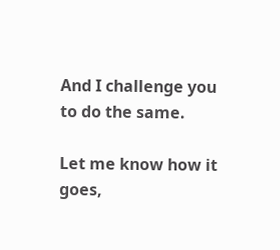And I challenge you to do the same.

Let me know how it goes,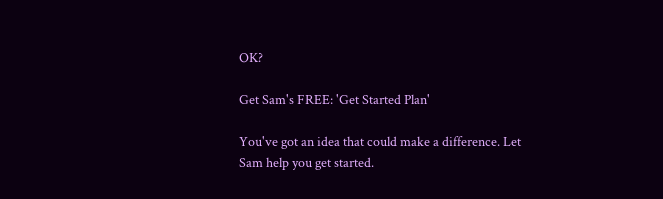OK?

Get Sam's FREE: 'Get Started Plan'

You've got an idea that could make a difference. Let Sam help you get started.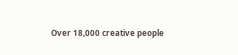Over 18,000 creative people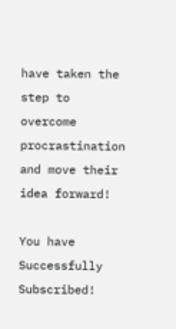have taken the step to overcome procrastination and move their idea forward!

You have Successfully Subscribed!